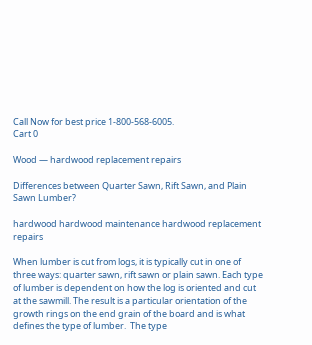Call Now for best price 1-800-568-6005.
Cart 0

Wood — hardwood replacement repairs

Differences between Quarter Sawn, Rift Sawn, and Plain Sawn Lumber?

hardwood hardwood maintenance hardwood replacement repairs

When lumber is cut from logs, it is typically cut in one of three ways: quarter sawn, rift sawn or plain sawn. Each type of lumber is dependent on how the log is oriented and cut at the sawmill. The result is a particular orientation of the growth rings on the end grain of the board and is what defines the type of lumber.  The type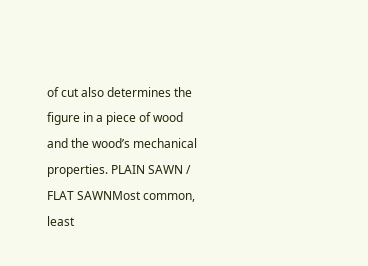of cut also determines the figure in a piece of wood and the wood’s mechanical properties. PLAIN SAWN / FLAT SAWNMost common, least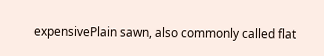expensivePlain sawn, also commonly called flat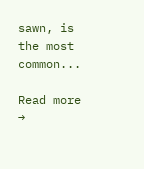sawn, is the most common...

Read more →